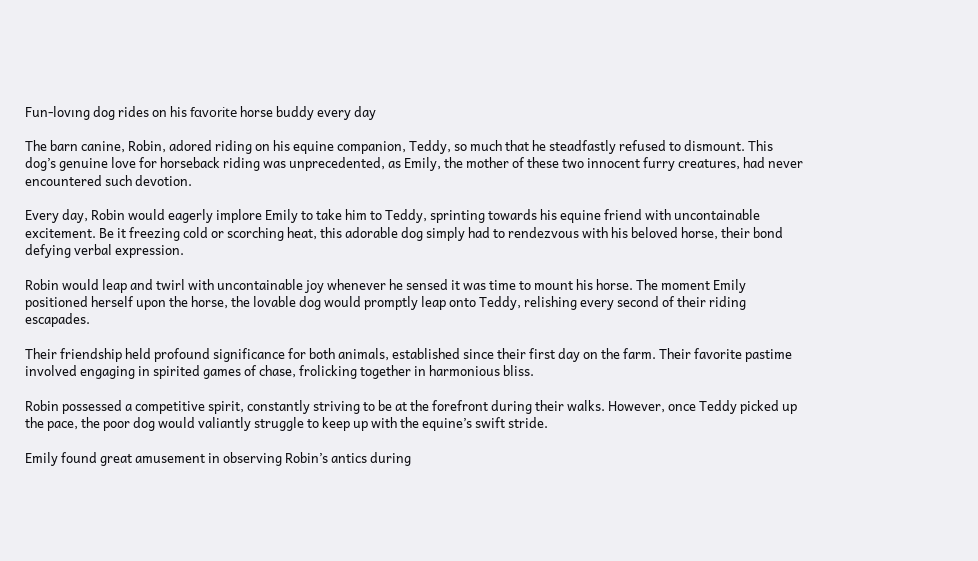Fun-lovıng dog rides on his fɑvorite horse buddy every day

The barn canine, Robin, adored riding on his equine companion, Teddy, so much that he steadfastly refused to dismount. This dog’s genuine love for horseback riding was unprecedented, as Emily, the mother of these two innocent furry creatures, had never encountered such devotion.

Every day, Robin would eagerly implore Emily to take him to Teddy, sprinting towards his equine friend with uncontainable excitement. Be it freezing cold or scorching heat, this adorable dog simply had to rendezvous with his beloved horse, their bond defying verbal expression.

Robin would leap and twirl with uncontainable joy whenever he sensed it was time to mount his horse. The moment Emily positioned herself upon the horse, the lovable dog would promptly leap onto Teddy, relishing every second of their riding escapades.

Their friendship held profound significance for both animals, established since their first day on the farm. Their favorite pastime involved engaging in spirited games of chase, frolicking together in harmonious bliss.

Robin possessed a competitive spirit, constantly striving to be at the forefront during their walks. However, once Teddy picked up the pace, the poor dog would valiantly struggle to keep up with the equine’s swift stride.

Emily found great amusement in observing Robin’s antics during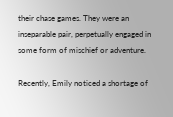their chase games. They were an inseparable pair, perpetually engaged in some form of mischief or adventure.

Recently, Emily noticed a shortage of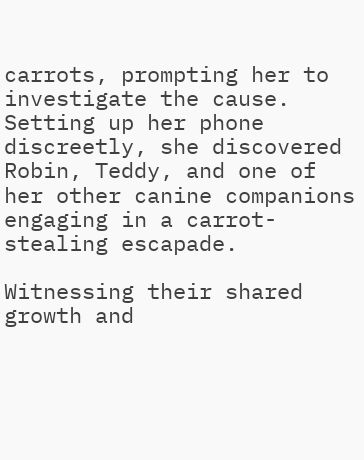carrots, prompting her to investigate the cause. Setting up her phone discreetly, she discovered Robin, Teddy, and one of her other canine companions engaging in a carrot-stealing escapade.

Witnessing their shared growth and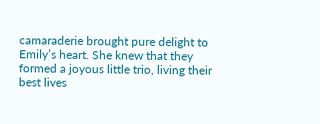camaraderie brought pure delight to Emily’s heart. She knew that they formed a joyous little trio, living their best lives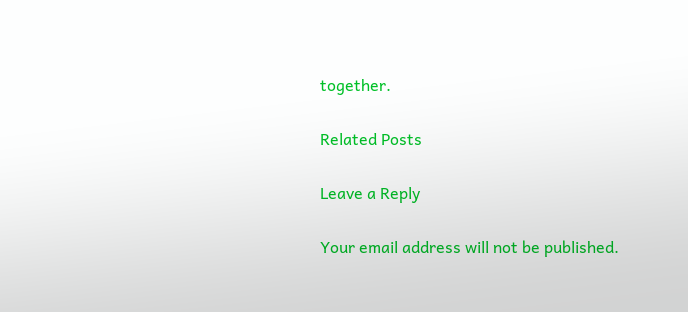together.

Related Posts

Leave a Reply

Your email address will not be published.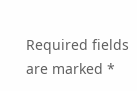Required fields are marked *